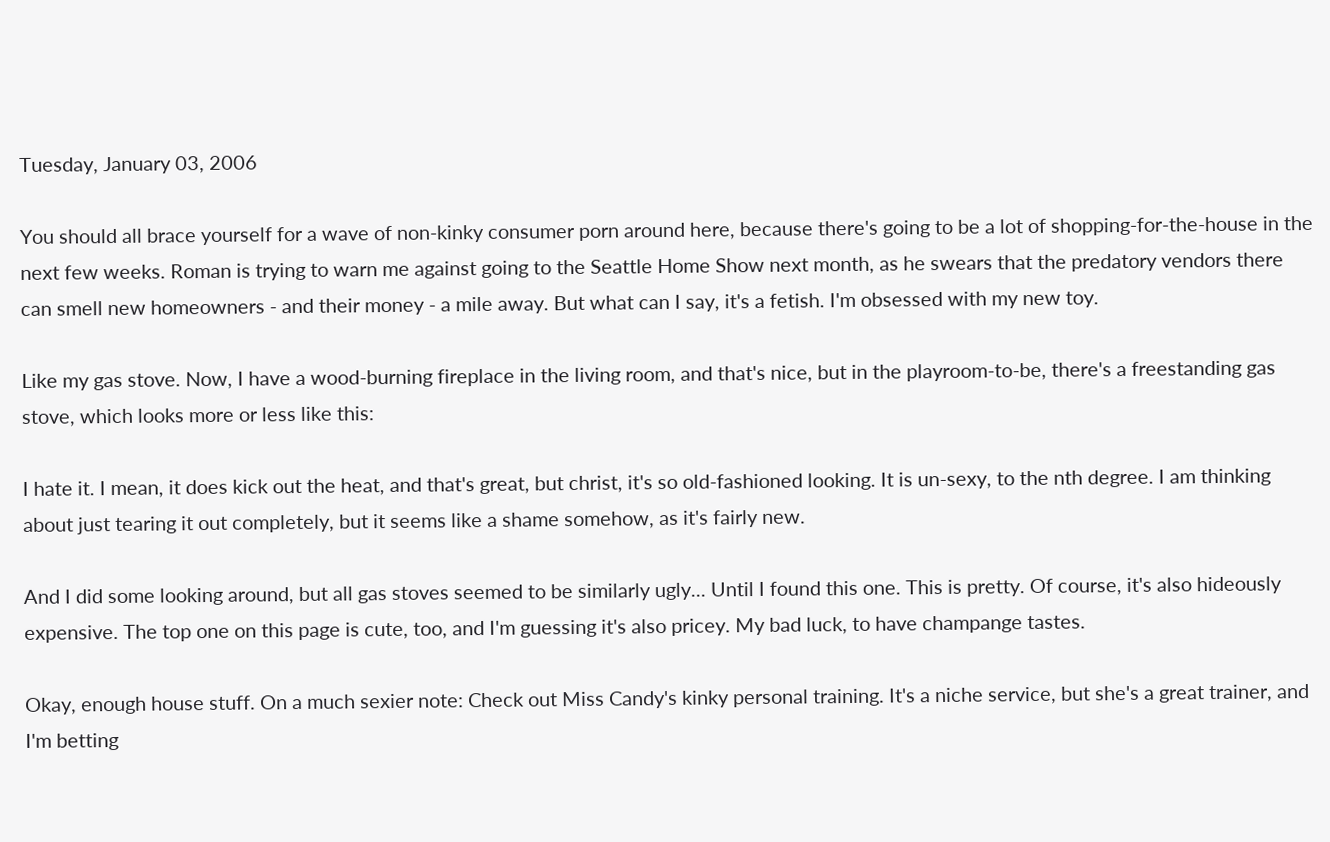Tuesday, January 03, 2006

You should all brace yourself for a wave of non-kinky consumer porn around here, because there's going to be a lot of shopping-for-the-house in the next few weeks. Roman is trying to warn me against going to the Seattle Home Show next month, as he swears that the predatory vendors there can smell new homeowners - and their money - a mile away. But what can I say, it's a fetish. I'm obsessed with my new toy.

Like my gas stove. Now, I have a wood-burning fireplace in the living room, and that's nice, but in the playroom-to-be, there's a freestanding gas stove, which looks more or less like this:

I hate it. I mean, it does kick out the heat, and that's great, but christ, it's so old-fashioned looking. It is un-sexy, to the nth degree. I am thinking about just tearing it out completely, but it seems like a shame somehow, as it's fairly new.

And I did some looking around, but all gas stoves seemed to be similarly ugly... Until I found this one. This is pretty. Of course, it's also hideously expensive. The top one on this page is cute, too, and I'm guessing it's also pricey. My bad luck, to have champange tastes.

Okay, enough house stuff. On a much sexier note: Check out Miss Candy's kinky personal training. It's a niche service, but she's a great trainer, and I'm betting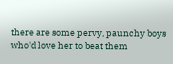there are some pervy, paunchy boys who'd love her to beat them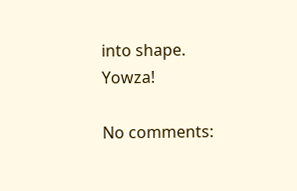into shape. Yowza!

No comments: